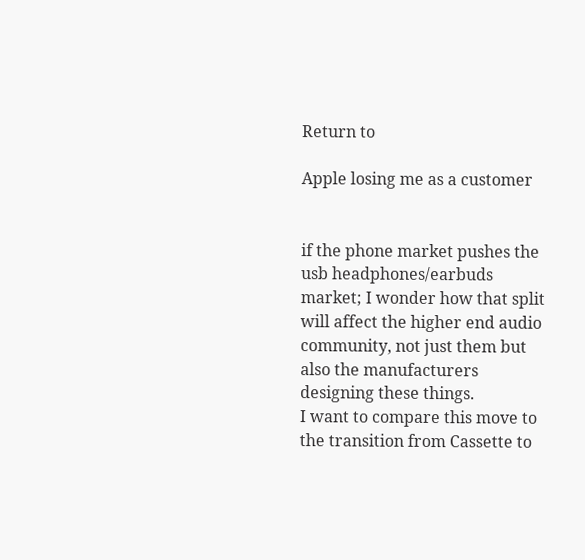Return to

Apple losing me as a customer


if the phone market pushes the usb headphones/earbuds market; I wonder how that split will affect the higher end audio community, not just them but also the manufacturers designing these things.
I want to compare this move to the transition from Cassette to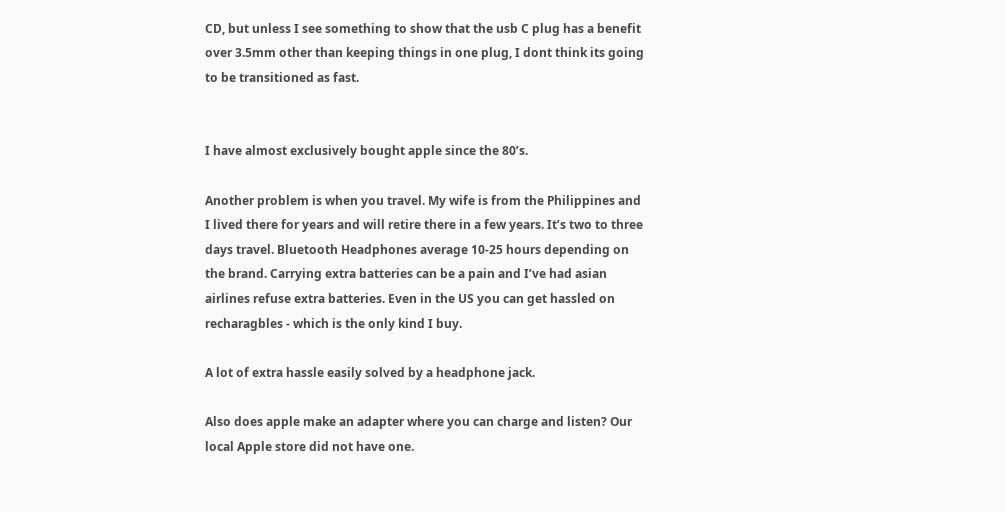CD, but unless I see something to show that the usb C plug has a benefit over 3.5mm other than keeping things in one plug, I dont think its going to be transitioned as fast.


I have almost exclusively bought apple since the 80’s.

Another problem is when you travel. My wife is from the Philippines and I lived there for years and will retire there in a few years. It’s two to three days travel. Bluetooth Headphones average 10-25 hours depending on the brand. Carrying extra batteries can be a pain and I’ve had asian airlines refuse extra batteries. Even in the US you can get hassled on recharagbles - which is the only kind I buy.

A lot of extra hassle easily solved by a headphone jack.

Also does apple make an adapter where you can charge and listen? Our local Apple store did not have one.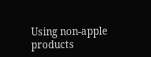Using non-apple products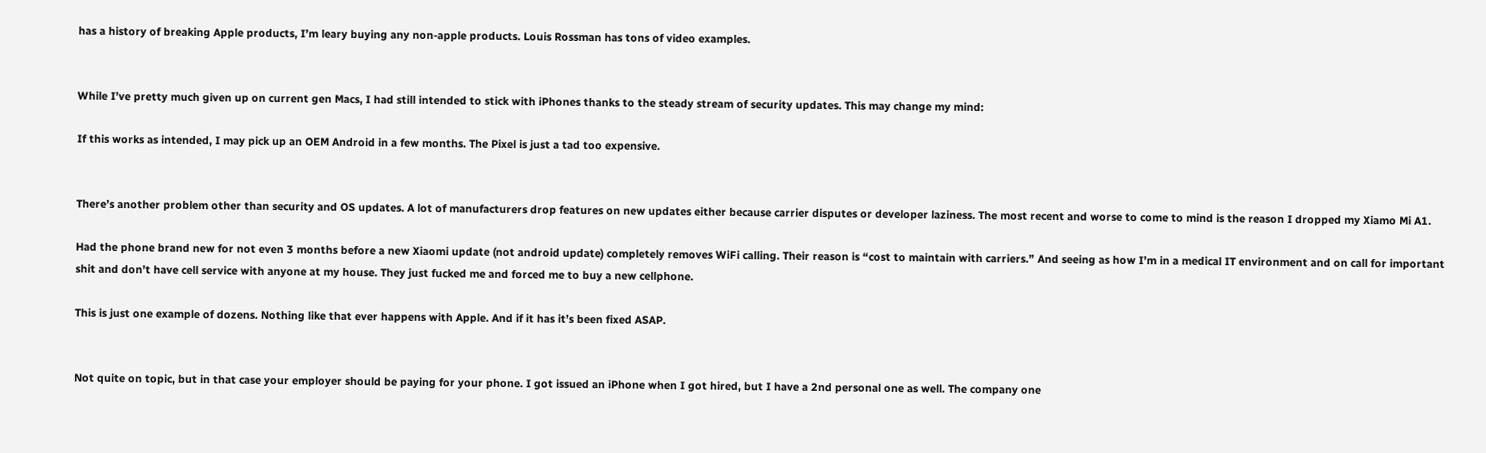has a history of breaking Apple products, I’m leary buying any non-apple products. Louis Rossman has tons of video examples.


While I’ve pretty much given up on current gen Macs, I had still intended to stick with iPhones thanks to the steady stream of security updates. This may change my mind:

If this works as intended, I may pick up an OEM Android in a few months. The Pixel is just a tad too expensive.


There’s another problem other than security and OS updates. A lot of manufacturers drop features on new updates either because carrier disputes or developer laziness. The most recent and worse to come to mind is the reason I dropped my Xiamo Mi A1.

Had the phone brand new for not even 3 months before a new Xiaomi update (not android update) completely removes WiFi calling. Their reason is “cost to maintain with carriers.” And seeing as how I’m in a medical IT environment and on call for important shit and don’t have cell service with anyone at my house. They just fucked me and forced me to buy a new cellphone.

This is just one example of dozens. Nothing like that ever happens with Apple. And if it has it’s been fixed ASAP.


Not quite on topic, but in that case your employer should be paying for your phone. I got issued an iPhone when I got hired, but I have a 2nd personal one as well. The company one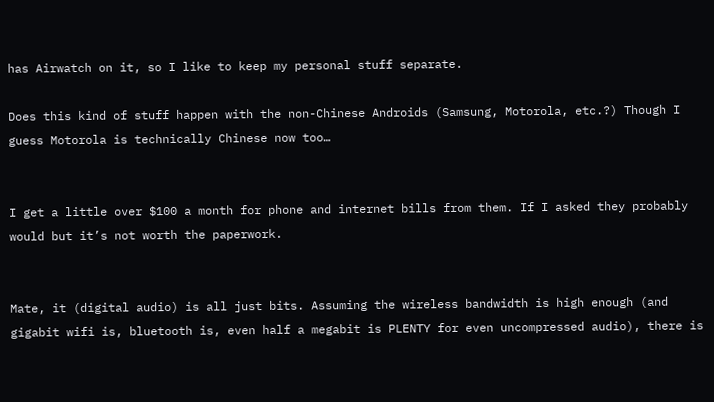has Airwatch on it, so I like to keep my personal stuff separate.

Does this kind of stuff happen with the non-Chinese Androids (Samsung, Motorola, etc.?) Though I guess Motorola is technically Chinese now too…


I get a little over $100 a month for phone and internet bills from them. If I asked they probably would but it’s not worth the paperwork.


Mate, it (digital audio) is all just bits. Assuming the wireless bandwidth is high enough (and gigabit wifi is, bluetooth is, even half a megabit is PLENTY for even uncompressed audio), there is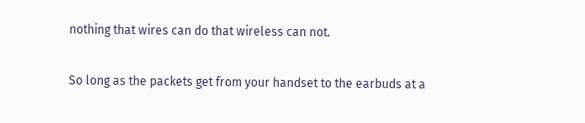nothing that wires can do that wireless can not.

So long as the packets get from your handset to the earbuds at a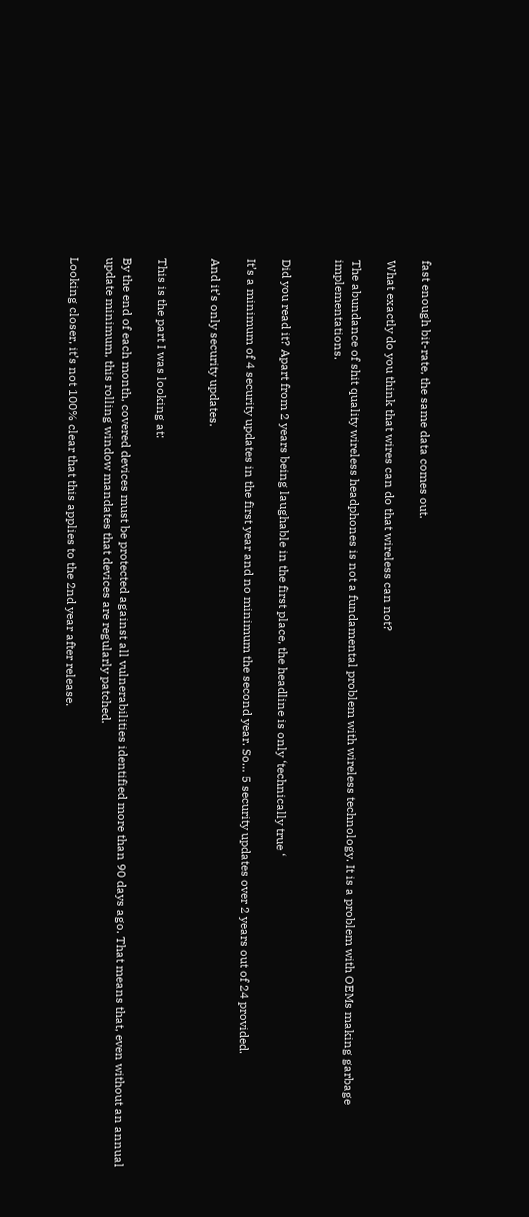fast enough bit-rate, the same data comes out.

What exactly do you think that wires can do that wireless can not?

The abundance of shit quality wireless headphones is not a fundamental problem with wireless technology. It is a problem with OEMs making garbage implementations.


Did you read it? Apart from 2 years being laughable in the first place, the headline is only ‘technically true ‘

It’s a minimum of 4 security updates in the first year and no minimum the second year. So… 5 security updates over 2 years out of 24 provided.

And it’s only security updates.


This is the part I was looking at:

By the end of each month, covered devices must be protected against all vulnerabilities identified more than 90 days ago. That means that, even without an annual update minimum, this rolling window mandates that devices are regularly patched.

Looking closer, it’s not 100% clear that this applies to the 2nd year after release.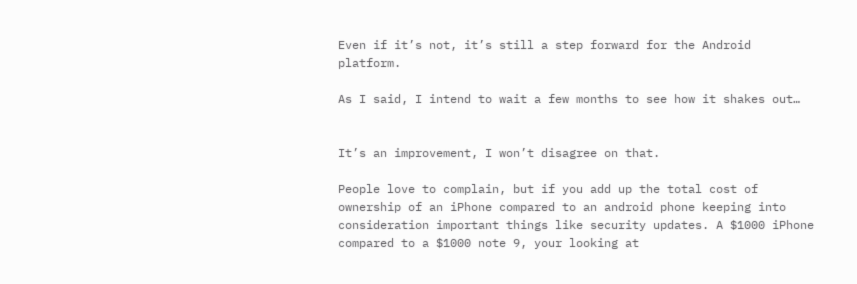Even if it’s not, it’s still a step forward for the Android platform.

As I said, I intend to wait a few months to see how it shakes out…


It’s an improvement, I won’t disagree on that.

People love to complain, but if you add up the total cost of ownership of an iPhone compared to an android phone keeping into consideration important things like security updates. A $1000 iPhone compared to a $1000 note 9, your looking at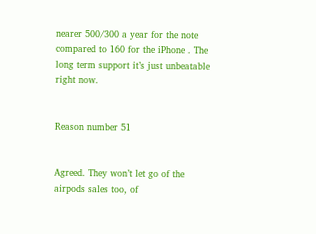nearer 500/300 a year for the note compared to 160 for the iPhone . The long term support it’s just unbeatable right now.


Reason number 51


Agreed. They won’t let go of the airpods sales too, of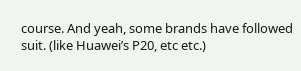course. And yeah, some brands have followed suit. (like Huawei’s P20, etc etc.)